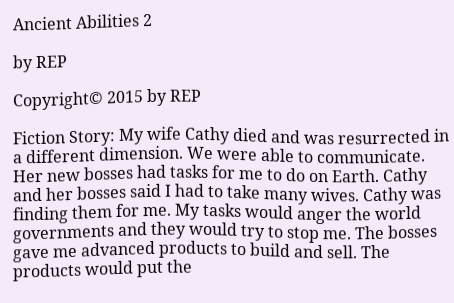Ancient Abilities 2

by REP

Copyright© 2015 by REP

Fiction Story: My wife Cathy died and was resurrected in a different dimension. We were able to communicate. Her new bosses had tasks for me to do on Earth. Cathy and her bosses said I had to take many wives. Cathy was finding them for me. My tasks would anger the world governments and they would try to stop me. The bosses gave me advanced products to build and sell. The products would put the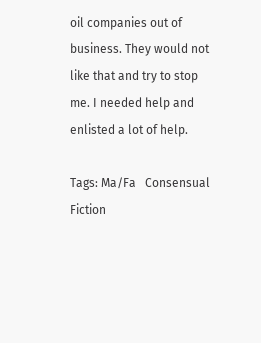oil companies out of business. They would not like that and try to stop me. I needed help and enlisted a lot of help.

Tags: Ma/Fa   Consensual   Fiction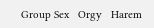Group Sex   Orgy   Harem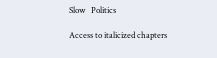Slow   Politics

Access to italicized chapters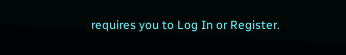requires you to Log In or Register.